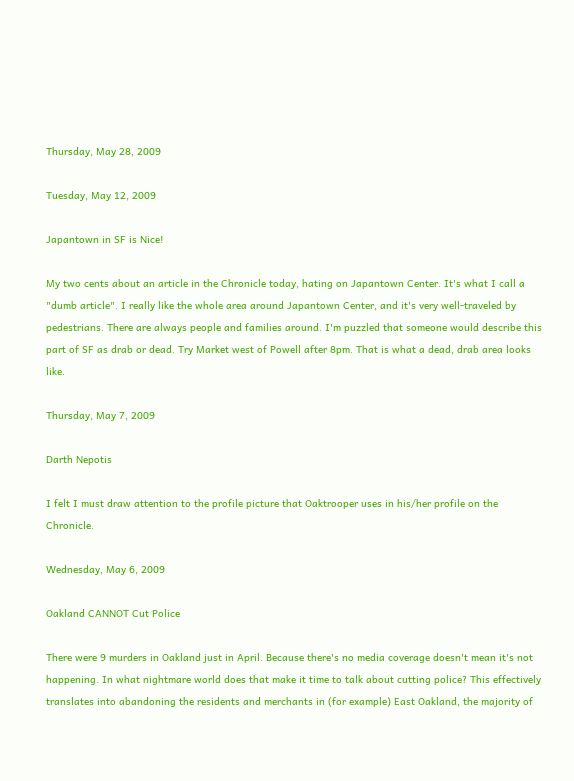Thursday, May 28, 2009

Tuesday, May 12, 2009

Japantown in SF is Nice!

My two cents about an article in the Chronicle today, hating on Japantown Center. It's what I call a "dumb article". I really like the whole area around Japantown Center, and it's very well-traveled by pedestrians. There are always people and families around. I'm puzzled that someone would describe this part of SF as drab or dead. Try Market west of Powell after 8pm. That is what a dead, drab area looks like.

Thursday, May 7, 2009

Darth Nepotis

I felt I must draw attention to the profile picture that Oaktrooper uses in his/her profile on the Chronicle.

Wednesday, May 6, 2009

Oakland CANNOT Cut Police

There were 9 murders in Oakland just in April. Because there's no media coverage doesn't mean it's not happening. In what nightmare world does that make it time to talk about cutting police? This effectively translates into abandoning the residents and merchants in (for example) East Oakland, the majority of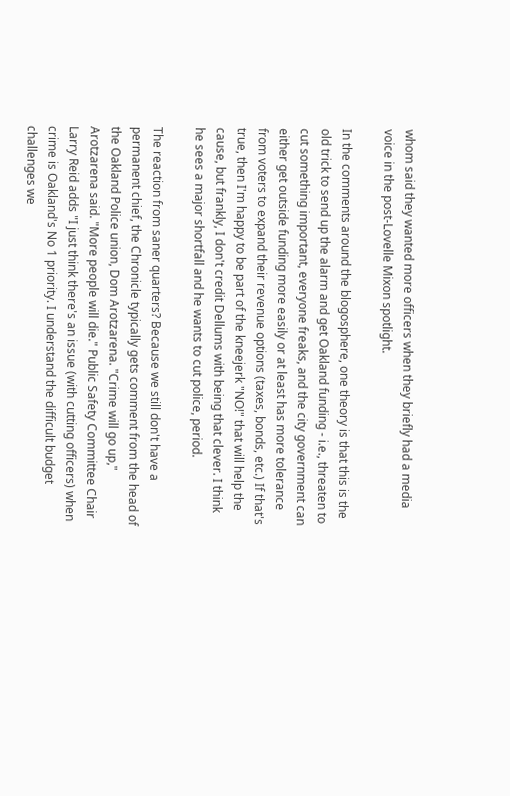whom said they wanted more officers when they briefly had a media voice in the post-Lovelle Mixon spotlight.

In the comments around the blogosphere, one theory is that this is the old trick to send up the alarm and get Oakland funding - i.e., threaten to cut something important, everyone freaks, and the city government can either get outside funding more easily or at least has more tolerance from voters to expand their revenue options (taxes, bonds, etc.) If that's true, then I'm happy to be part of the kneejerk "NO!" that will help the cause, but frankly, I don't credit Dellums with being that clever. I think he sees a major shortfall and he wants to cut police, period.

The reaction from saner quarters? Because we still don't have a permanent chief, the Chronicle typically gets comment from the head of the Oakland Police union, Dom Arotzarena. "Crime will go up," Arotzarena said. "More people will die." Public Safety Committee Chair Larry Reid adds "I just think there's an issue (with cutting officers) when crime is Oakland's No 1 priority. I understand the difficult budget challenges we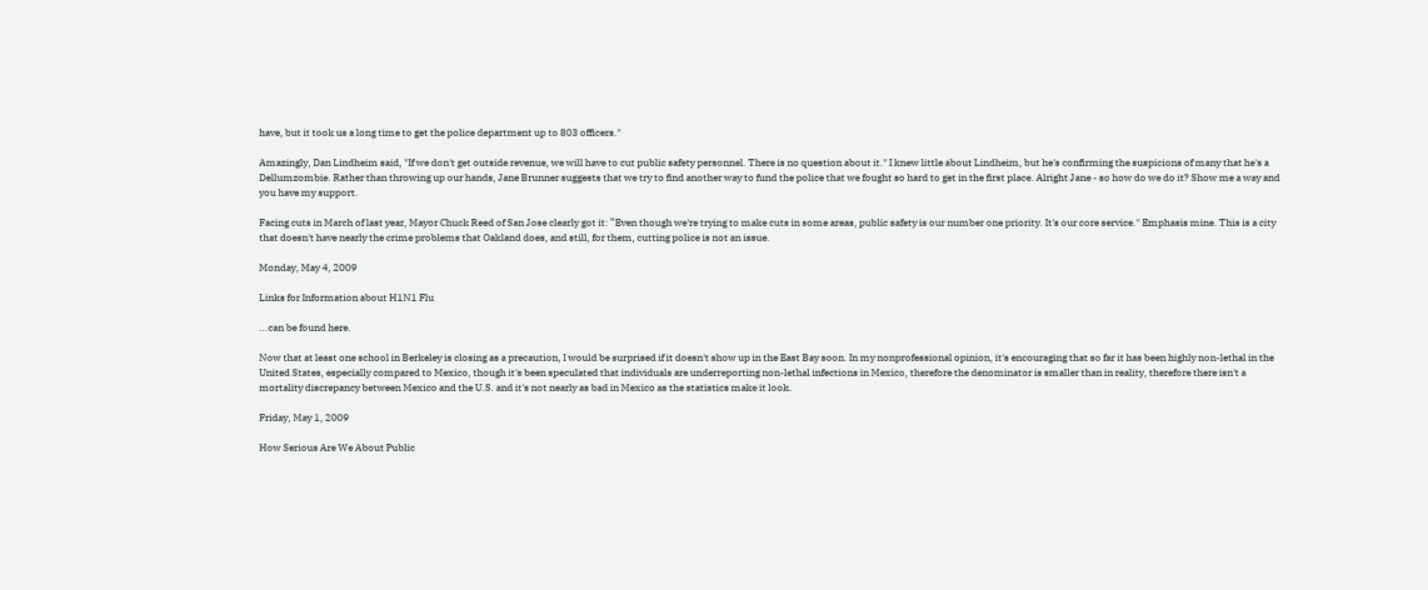have, but it took us a long time to get the police department up to 803 officers."

Amazingly, Dan Lindheim said, "If we don't get outside revenue, we will have to cut public safety personnel. There is no question about it." I knew little about Lindheim, but he's confirming the suspicions of many that he's a Dellumzombie. Rather than throwing up our hands, Jane Brunner suggests that we try to find another way to fund the police that we fought so hard to get in the first place. Alright Jane - so how do we do it? Show me a way and you have my support.

Facing cuts in March of last year, Mayor Chuck Reed of San Jose clearly got it: ”Even though we're trying to make cuts in some areas, public safety is our number one priority. It's our core service." Emphasis mine. This is a city that doesn't have nearly the crime problems that Oakland does, and still, for them, cutting police is not an issue.

Monday, May 4, 2009

Links for Information about H1N1 Flu

...can be found here.

Now that at least one school in Berkeley is closing as a precaution, I would be surprised if it doesn't show up in the East Bay soon. In my nonprofessional opinion, it's encouraging that so far it has been highly non-lethal in the United States, especially compared to Mexico, though it's been speculated that individuals are underreporting non-lethal infections in Mexico, therefore the denominator is smaller than in reality, therefore there isn't a mortality discrepancy between Mexico and the U.S. and it's not nearly as bad in Mexico as the statistics make it look.

Friday, May 1, 2009

How Serious Are We About Public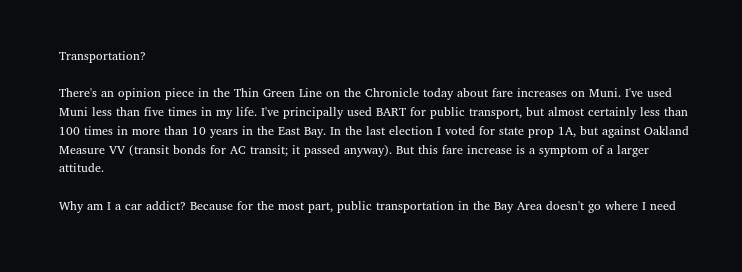Transportation?

There's an opinion piece in the Thin Green Line on the Chronicle today about fare increases on Muni. I've used Muni less than five times in my life. I've principally used BART for public transport, but almost certainly less than 100 times in more than 10 years in the East Bay. In the last election I voted for state prop 1A, but against Oakland Measure VV (transit bonds for AC transit; it passed anyway). But this fare increase is a symptom of a larger attitude.

Why am I a car addict? Because for the most part, public transportation in the Bay Area doesn't go where I need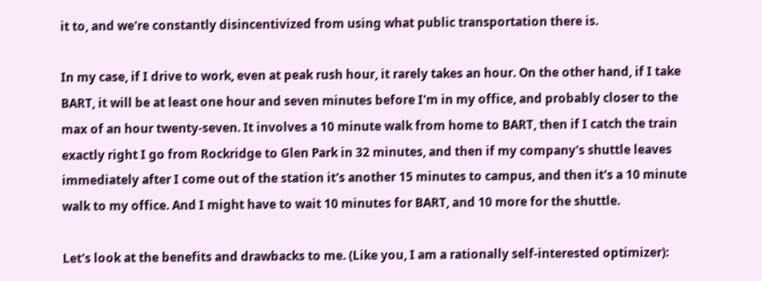it to, and we're constantly disincentivized from using what public transportation there is.

In my case, if I drive to work, even at peak rush hour, it rarely takes an hour. On the other hand, if I take BART, it will be at least one hour and seven minutes before I'm in my office, and probably closer to the max of an hour twenty-seven. It involves a 10 minute walk from home to BART, then if I catch the train exactly right I go from Rockridge to Glen Park in 32 minutes, and then if my company's shuttle leaves immediately after I come out of the station it's another 15 minutes to campus, and then it's a 10 minute walk to my office. And I might have to wait 10 minutes for BART, and 10 more for the shuttle.

Let's look at the benefits and drawbacks to me. (Like you, I am a rationally self-interested optimizer):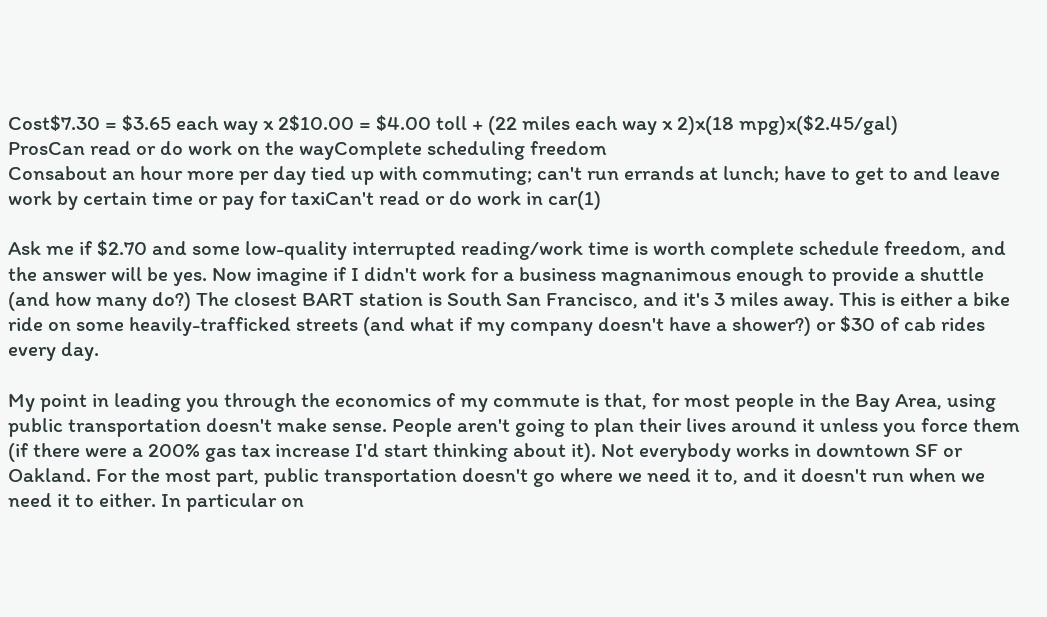Cost$7.30 = $3.65 each way x 2$10.00 = $4.00 toll + (22 miles each way x 2)x(18 mpg)x($2.45/gal)
ProsCan read or do work on the wayComplete scheduling freedom
Consabout an hour more per day tied up with commuting; can't run errands at lunch; have to get to and leave work by certain time or pay for taxiCan't read or do work in car(1)

Ask me if $2.70 and some low-quality interrupted reading/work time is worth complete schedule freedom, and the answer will be yes. Now imagine if I didn't work for a business magnanimous enough to provide a shuttle (and how many do?) The closest BART station is South San Francisco, and it's 3 miles away. This is either a bike ride on some heavily-trafficked streets (and what if my company doesn't have a shower?) or $30 of cab rides every day.

My point in leading you through the economics of my commute is that, for most people in the Bay Area, using public transportation doesn't make sense. People aren't going to plan their lives around it unless you force them (if there were a 200% gas tax increase I'd start thinking about it). Not everybody works in downtown SF or Oakland. For the most part, public transportation doesn't go where we need it to, and it doesn't run when we need it to either. In particular on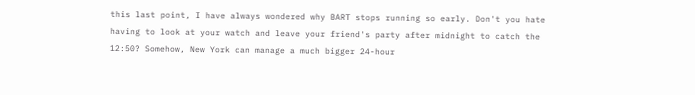this last point, I have always wondered why BART stops running so early. Don't you hate having to look at your watch and leave your friend's party after midnight to catch the 12:50? Somehow, New York can manage a much bigger 24-hour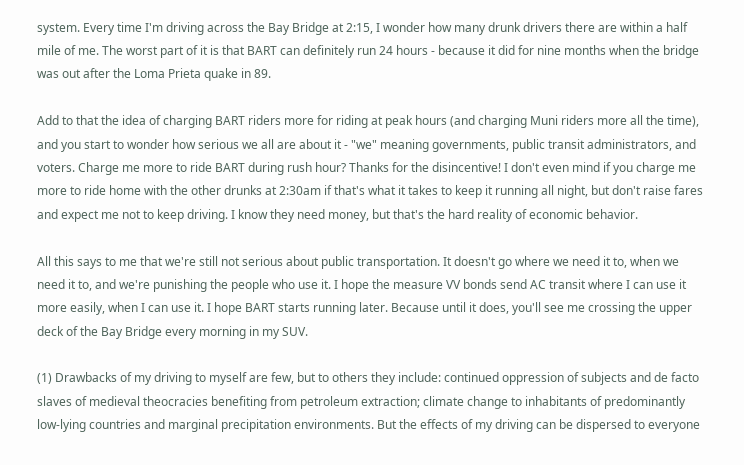system. Every time I'm driving across the Bay Bridge at 2:15, I wonder how many drunk drivers there are within a half mile of me. The worst part of it is that BART can definitely run 24 hours - because it did for nine months when the bridge was out after the Loma Prieta quake in 89.

Add to that the idea of charging BART riders more for riding at peak hours (and charging Muni riders more all the time), and you start to wonder how serious we all are about it - "we" meaning governments, public transit administrators, and voters. Charge me more to ride BART during rush hour? Thanks for the disincentive! I don't even mind if you charge me more to ride home with the other drunks at 2:30am if that's what it takes to keep it running all night, but don't raise fares and expect me not to keep driving. I know they need money, but that's the hard reality of economic behavior.

All this says to me that we're still not serious about public transportation. It doesn't go where we need it to, when we need it to, and we're punishing the people who use it. I hope the measure VV bonds send AC transit where I can use it more easily, when I can use it. I hope BART starts running later. Because until it does, you'll see me crossing the upper deck of the Bay Bridge every morning in my SUV.

(1) Drawbacks of my driving to myself are few, but to others they include: continued oppression of subjects and de facto slaves of medieval theocracies benefiting from petroleum extraction; climate change to inhabitants of predominantly low-lying countries and marginal precipitation environments. But the effects of my driving can be dispersed to everyone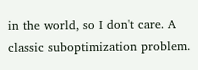in the world, so I don't care. A classic suboptimization problem.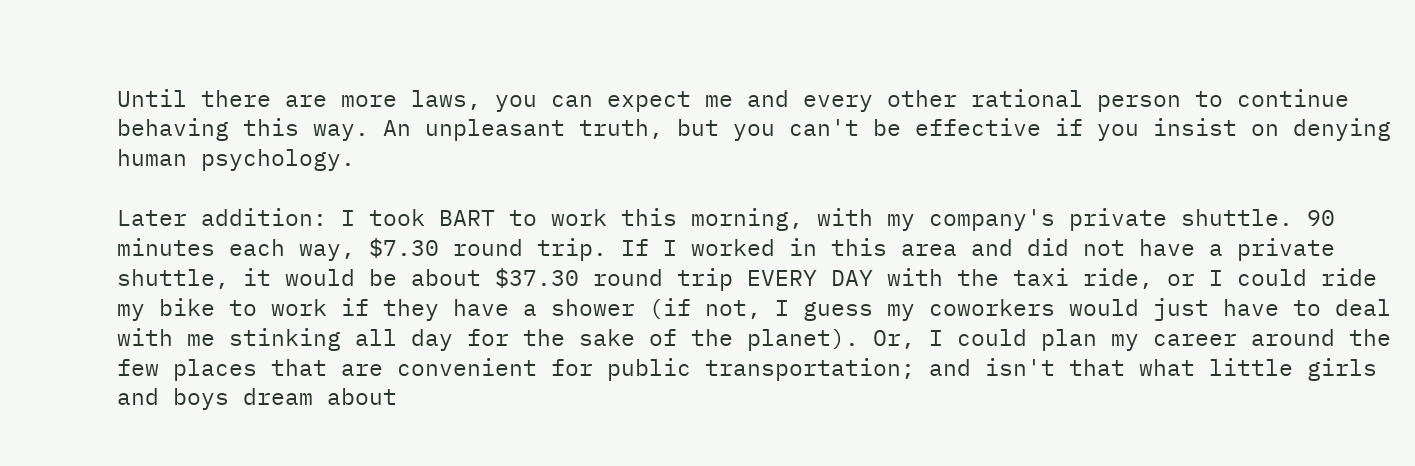Until there are more laws, you can expect me and every other rational person to continue behaving this way. An unpleasant truth, but you can't be effective if you insist on denying human psychology.

Later addition: I took BART to work this morning, with my company's private shuttle. 90 minutes each way, $7.30 round trip. If I worked in this area and did not have a private shuttle, it would be about $37.30 round trip EVERY DAY with the taxi ride, or I could ride my bike to work if they have a shower (if not, I guess my coworkers would just have to deal with me stinking all day for the sake of the planet). Or, I could plan my career around the few places that are convenient for public transportation; and isn't that what little girls and boys dream about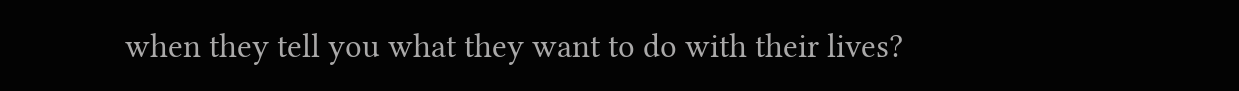when they tell you what they want to do with their lives?